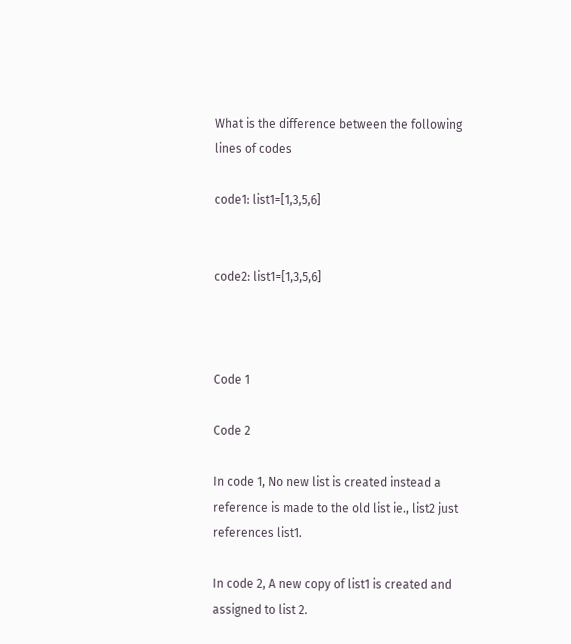What is the difference between the following lines of codes

code1: list1=[1,3,5,6]


code2: list1=[1,3,5,6]



Code 1

Code 2

In code 1, No new list is created instead a reference is made to the old list ie., list2 just references list1.

In code 2, A new copy of list1 is created and assigned to list 2.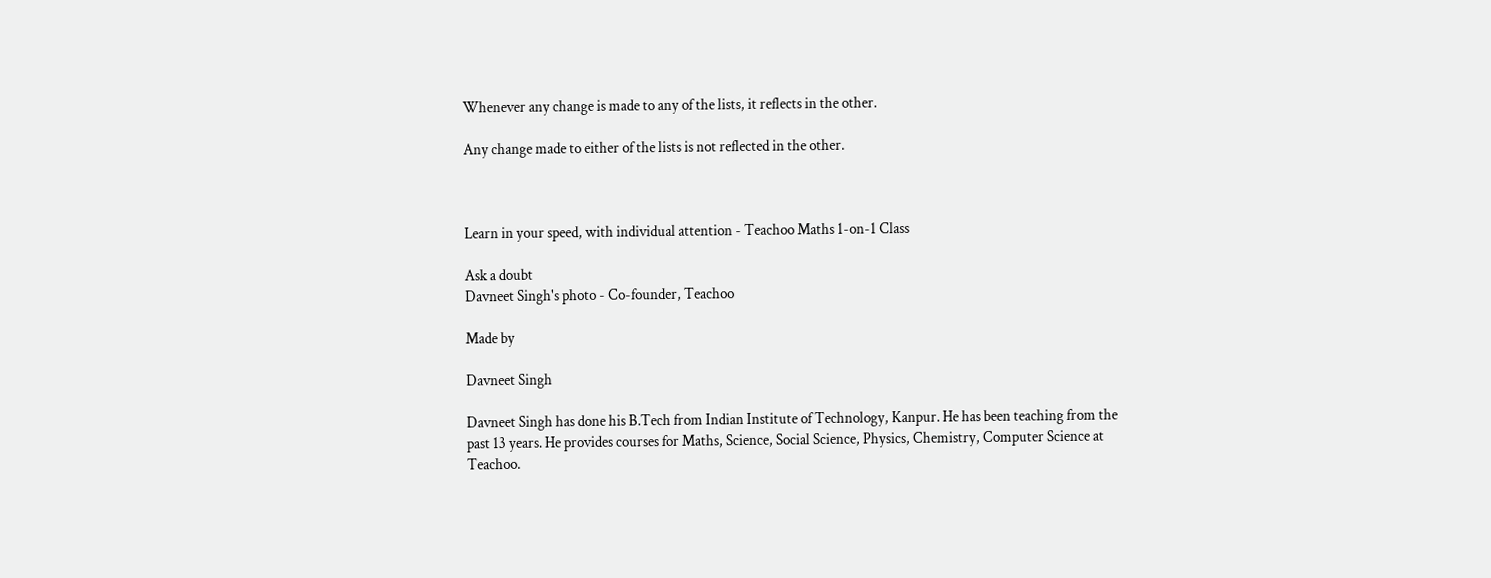Whenever any change is made to any of the lists, it reflects in the other.

Any change made to either of the lists is not reflected in the other.



Learn in your speed, with individual attention - Teachoo Maths 1-on-1 Class

Ask a doubt
Davneet Singh's photo - Co-founder, Teachoo

Made by

Davneet Singh

Davneet Singh has done his B.Tech from Indian Institute of Technology, Kanpur. He has been teaching from the past 13 years. He provides courses for Maths, Science, Social Science, Physics, Chemistry, Computer Science at Teachoo.